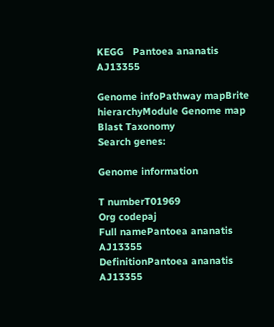KEGG   Pantoea ananatis AJ13355

Genome infoPathway mapBrite hierarchyModule Genome map Blast Taxonomy
Search genes:

Genome information

T numberT01969
Org codepaj
Full namePantoea ananatis AJ13355
DefinitionPantoea ananatis AJ13355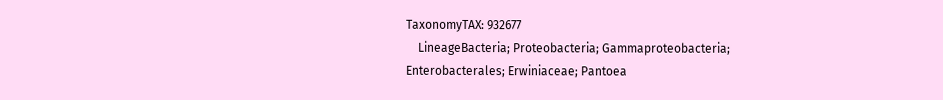TaxonomyTAX: 932677
    LineageBacteria; Proteobacteria; Gammaproteobacteria; Enterobacterales; Erwiniaceae; Pantoea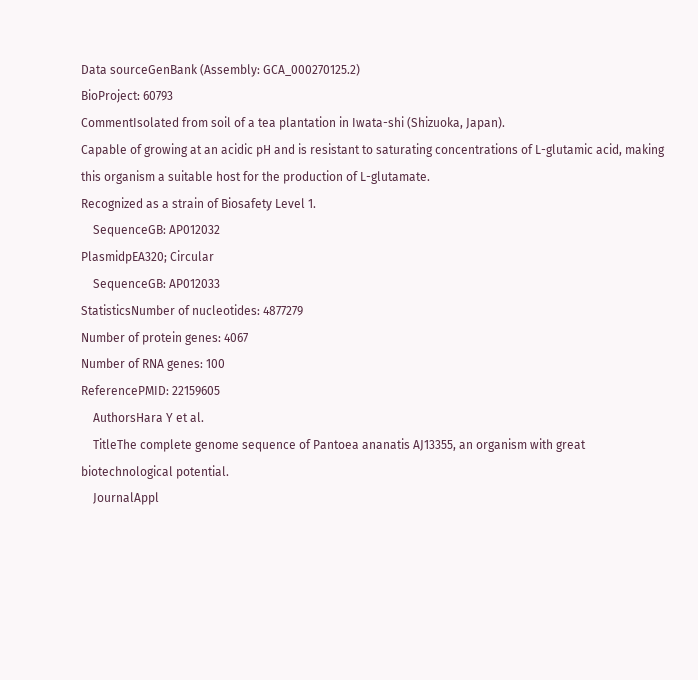Data sourceGenBank (Assembly: GCA_000270125.2)
BioProject: 60793
CommentIsolated from soil of a tea plantation in Iwata-shi (Shizuoka, Japan).
Capable of growing at an acidic pH and is resistant to saturating concentrations of L-glutamic acid, making this organism a suitable host for the production of L-glutamate.
Recognized as a strain of Biosafety Level 1.
    SequenceGB: AP012032
PlasmidpEA320; Circular
    SequenceGB: AP012033
StatisticsNumber of nucleotides: 4877279
Number of protein genes: 4067
Number of RNA genes: 100
ReferencePMID: 22159605
    AuthorsHara Y et al.
    TitleThe complete genome sequence of Pantoea ananatis AJ13355, an organism with great biotechnological potential.
    JournalAppl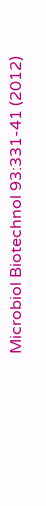Microbiol Biotechnol 93:331-41 (2012)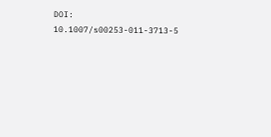DOI: 10.1007/s00253-011-3713-5